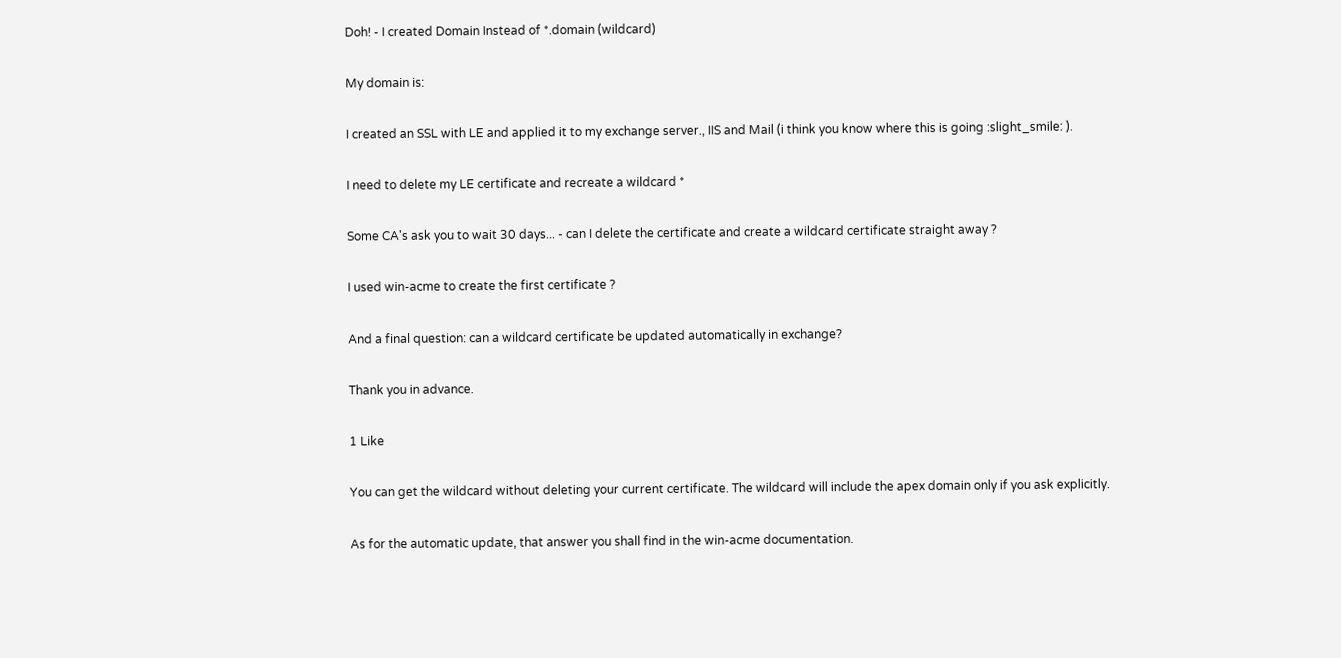Doh! - I created Domain Instead of *.domain (wildcard)

My domain is:

I created an SSL with LE and applied it to my exchange server., IIS and Mail (i think you know where this is going :slight_smile: ).

I need to delete my LE certificate and recreate a wildcard *

Some CA's ask you to wait 30 days... - can I delete the certificate and create a wildcard certificate straight away ?

I used win-acme to create the first certificate ?

And a final question: can a wildcard certificate be updated automatically in exchange?

Thank you in advance.

1 Like

You can get the wildcard without deleting your current certificate. The wildcard will include the apex domain only if you ask explicitly.

As for the automatic update, that answer you shall find in the win-acme documentation.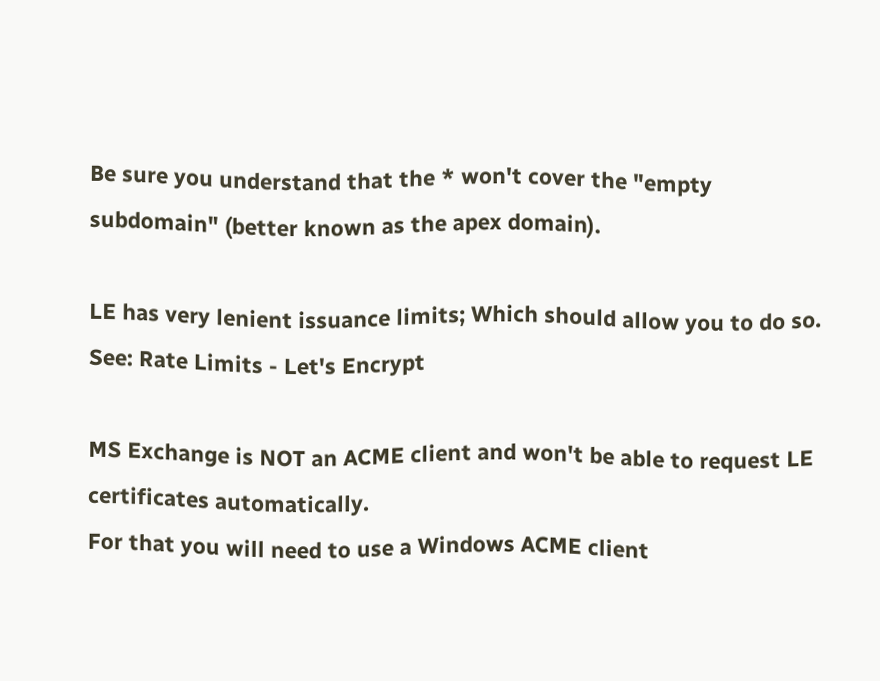Be sure you understand that the * won't cover the "empty subdomain" (better known as the apex domain).

LE has very lenient issuance limits; Which should allow you to do so.
See: Rate Limits - Let's Encrypt

MS Exchange is NOT an ACME client and won't be able to request LE certificates automatically.
For that you will need to use a Windows ACME client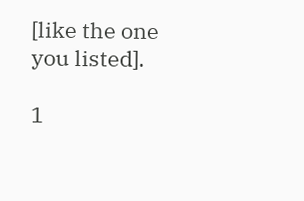[like the one you listed].

1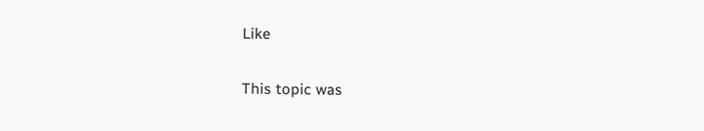Like

This topic was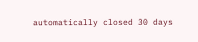automatically closed 30 days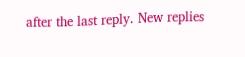after the last reply. New replies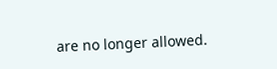are no longer allowed.